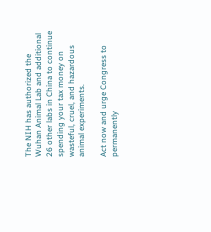The NIH has authorized the Wuhan Animal Lab and additional 26 other labs in China to continue spending your tax money on wasteful, cruel, and hazardous animal experiments.

Act now and urge Congress to permanently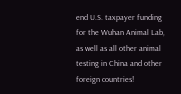end U.S. taxpayer funding for the Wuhan Animal Lab, as well as all other animal testing in China and other foreign countries!